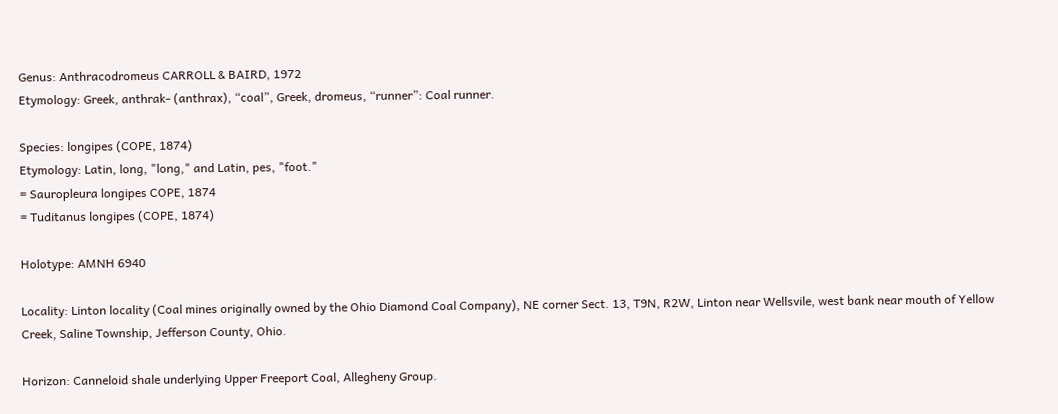Genus: Anthracodromeus CARROLL & BAIRD, 1972
Etymology: Greek, anthrak- (anthrax), “coal”, Greek, dromeus, “runner”: Coal runner.

Species: longipes (COPE, 1874)
Etymology: Latin, long, "long," and Latin, pes, "foot."
= Sauropleura longipes COPE, 1874
= Tuditanus longipes (COPE, 1874)

Holotype: AMNH 6940

Locality: Linton locality (Coal mines originally owned by the Ohio Diamond Coal Company), NE corner Sect. 13, T9N, R2W, Linton near Wellsvile, west bank near mouth of Yellow Creek, Saline Township, Jefferson County, Ohio.

Horizon: Canneloid shale underlying Upper Freeport Coal, Allegheny Group.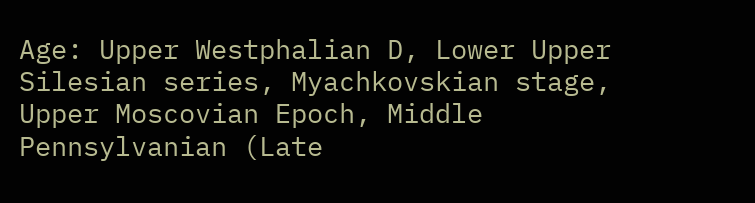Age: Upper Westphalian D, Lower Upper Silesian series, Myachkovskian stage, Upper Moscovian Epoch, Middle Pennsylvanian (Late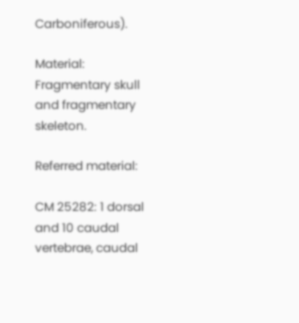Carboniferous).

Material: Fragmentary skull and fragmentary skeleton.

Referred material:

CM 25282: 1 dorsal and 10 caudal vertebrae, caudal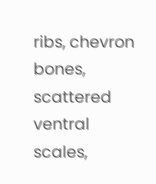ribs, chevron bones, scattered ventral scales,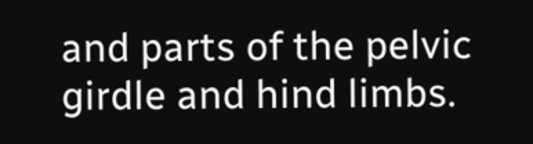and parts of the pelvic girdle and hind limbs.